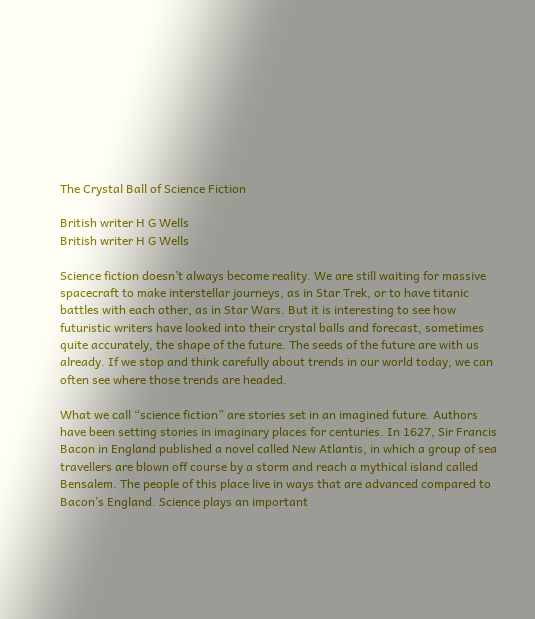The Crystal Ball of Science Fiction

British writer H G Wells
British writer H G Wells

Science fiction doesn’t always become reality. We are still waiting for massive spacecraft to make interstellar journeys, as in Star Trek, or to have titanic battles with each other, as in Star Wars. But it is interesting to see how futuristic writers have looked into their crystal balls and forecast, sometimes quite accurately, the shape of the future. The seeds of the future are with us already. If we stop and think carefully about trends in our world today, we can often see where those trends are headed.

What we call “science fiction” are stories set in an imagined future. Authors have been setting stories in imaginary places for centuries. In 1627, Sir Francis Bacon in England published a novel called New Atlantis, in which a group of sea travellers are blown off course by a storm and reach a mythical island called Bensalem. The people of this place live in ways that are advanced compared to Bacon’s England. Science plays an important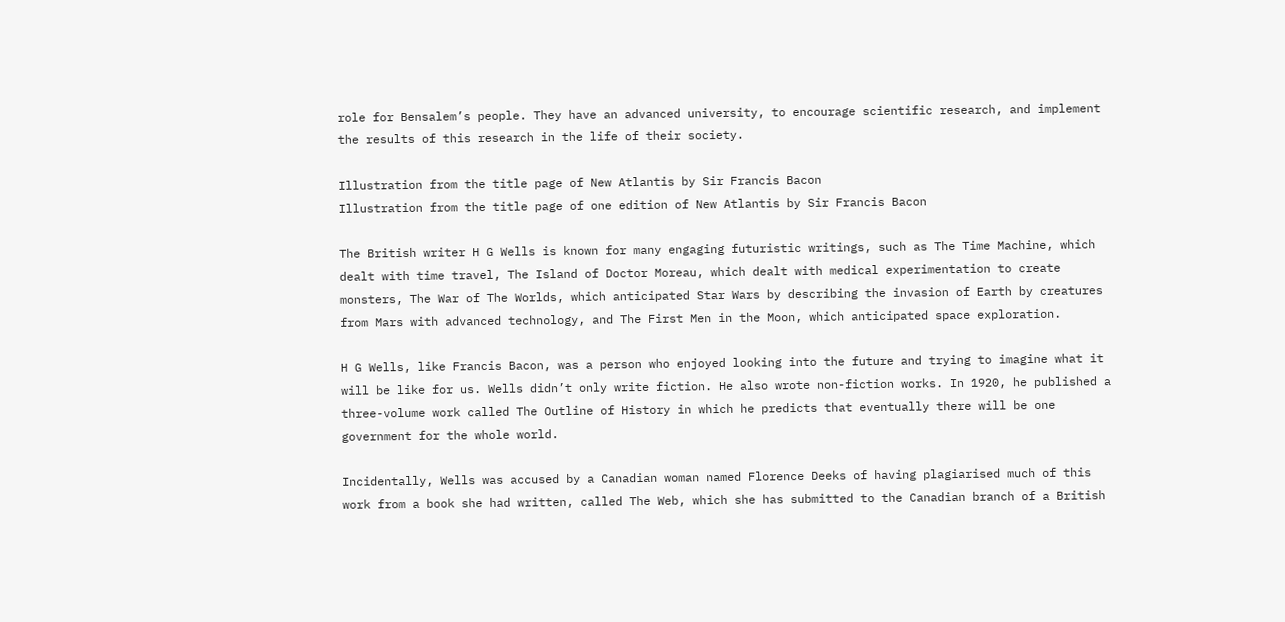role for Bensalem’s people. They have an advanced university, to encourage scientific research, and implement the results of this research in the life of their society.

Illustration from the title page of New Atlantis by Sir Francis Bacon
Illustration from the title page of one edition of New Atlantis by Sir Francis Bacon

The British writer H G Wells is known for many engaging futuristic writings, such as The Time Machine, which dealt with time travel, The Island of Doctor Moreau, which dealt with medical experimentation to create monsters, The War of The Worlds, which anticipated Star Wars by describing the invasion of Earth by creatures from Mars with advanced technology, and The First Men in the Moon, which anticipated space exploration.

H G Wells, like Francis Bacon, was a person who enjoyed looking into the future and trying to imagine what it will be like for us. Wells didn’t only write fiction. He also wrote non-fiction works. In 1920, he published a three-volume work called The Outline of History in which he predicts that eventually there will be one government for the whole world.

Incidentally, Wells was accused by a Canadian woman named Florence Deeks of having plagiarised much of this work from a book she had written, called The Web, which she has submitted to the Canadian branch of a British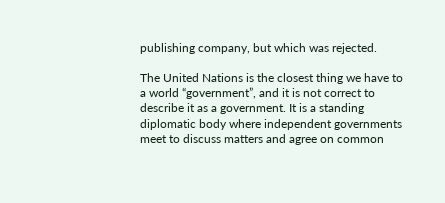publishing company, but which was rejected.

The United Nations is the closest thing we have to a world “government”, and it is not correct to describe it as a government. It is a standing diplomatic body where independent governments meet to discuss matters and agree on common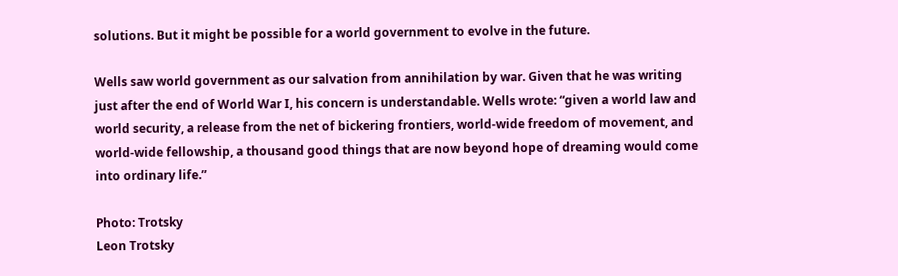solutions. But it might be possible for a world government to evolve in the future.

Wells saw world government as our salvation from annihilation by war. Given that he was writing just after the end of World War I, his concern is understandable. Wells wrote: “given a world law and world security, a release from the net of bickering frontiers, world-wide freedom of movement, and world-wide fellowship, a thousand good things that are now beyond hope of dreaming would come into ordinary life.”

Photo: Trotsky
Leon Trotsky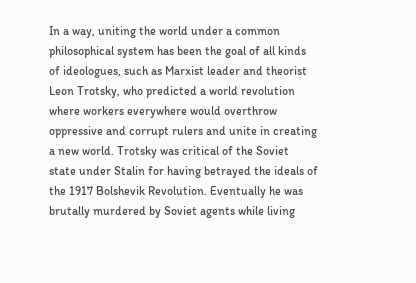In a way, uniting the world under a common philosophical system has been the goal of all kinds of ideologues, such as Marxist leader and theorist Leon Trotsky, who predicted a world revolution where workers everywhere would overthrow oppressive and corrupt rulers and unite in creating a new world. Trotsky was critical of the Soviet state under Stalin for having betrayed the ideals of the 1917 Bolshevik Revolution. Eventually he was brutally murdered by Soviet agents while living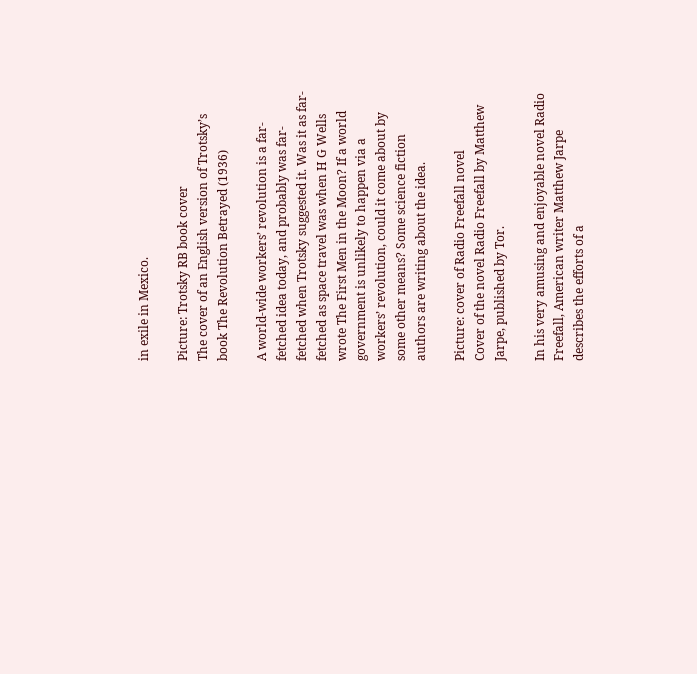in exile in Mexico.

Picture: Trotsky RB book cover
The cover of an English version of Trotsky’s book The Revolution Betrayed (1936)

A world-wide workers’ revolution is a far-fetched idea today, and probably was far-fetched when Trotsky suggested it. Was it as far-fetched as space travel was when H G Wells wrote The First Men in the Moon? If a world government is unlikely to happen via a workers’ revolution, could it come about by some other means? Some science fiction authors are writing about the idea.

Picture: cover of Radio Freefall novel
Cover of the novel Radio Freefall by Matthew Jarpe, published by Tor.

In his very amusing and enjoyable novel Radio Freefall, American writer Matthew Jarpe describes the efforts of a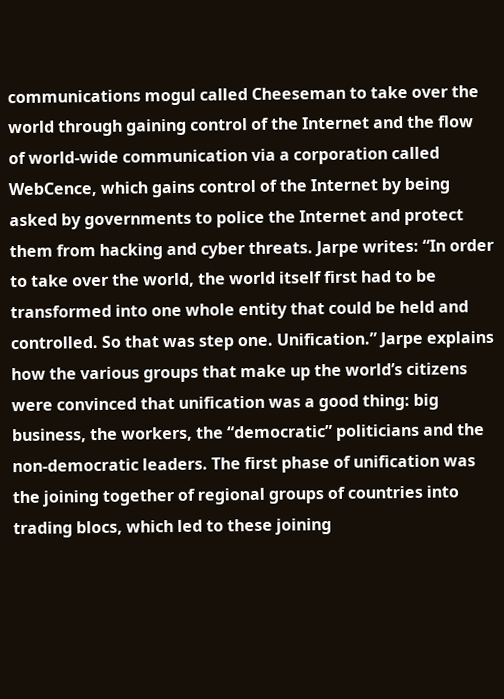communications mogul called Cheeseman to take over the world through gaining control of the Internet and the flow of world-wide communication via a corporation called WebCence, which gains control of the Internet by being asked by governments to police the Internet and protect them from hacking and cyber threats. Jarpe writes: “In order to take over the world, the world itself first had to be transformed into one whole entity that could be held and controlled. So that was step one. Unification.” Jarpe explains how the various groups that make up the world’s citizens were convinced that unification was a good thing: big business, the workers, the “democratic” politicians and the non-democratic leaders. The first phase of unification was the joining together of regional groups of countries into trading blocs, which led to these joining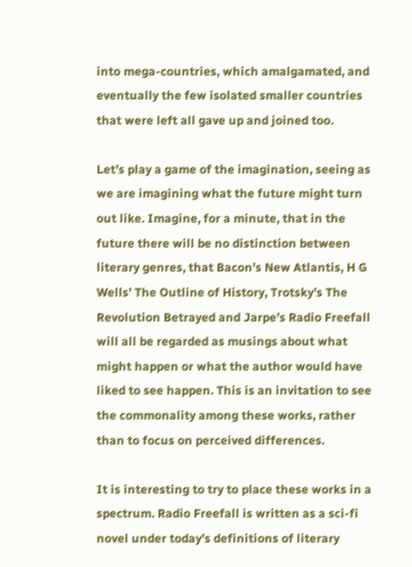into mega-countries, which amalgamated, and eventually the few isolated smaller countries that were left all gave up and joined too.

Let’s play a game of the imagination, seeing as we are imagining what the future might turn out like. Imagine, for a minute, that in the future there will be no distinction between literary genres, that Bacon’s New Atlantis, H G Wells’ The Outline of History, Trotsky’s The Revolution Betrayed and Jarpe’s Radio Freefall will all be regarded as musings about what might happen or what the author would have liked to see happen. This is an invitation to see the commonality among these works, rather than to focus on perceived differences.

It is interesting to try to place these works in a spectrum. Radio Freefall is written as a sci-fi novel under today’s definitions of literary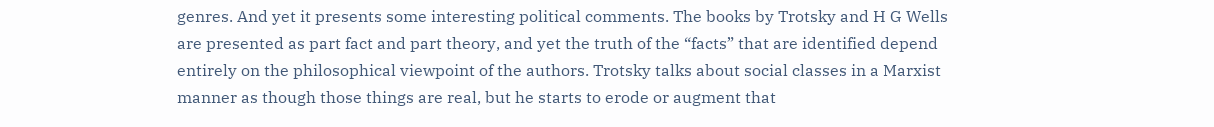genres. And yet it presents some interesting political comments. The books by Trotsky and H G Wells are presented as part fact and part theory, and yet the truth of the “facts” that are identified depend entirely on the philosophical viewpoint of the authors. Trotsky talks about social classes in a Marxist manner as though those things are real, but he starts to erode or augment that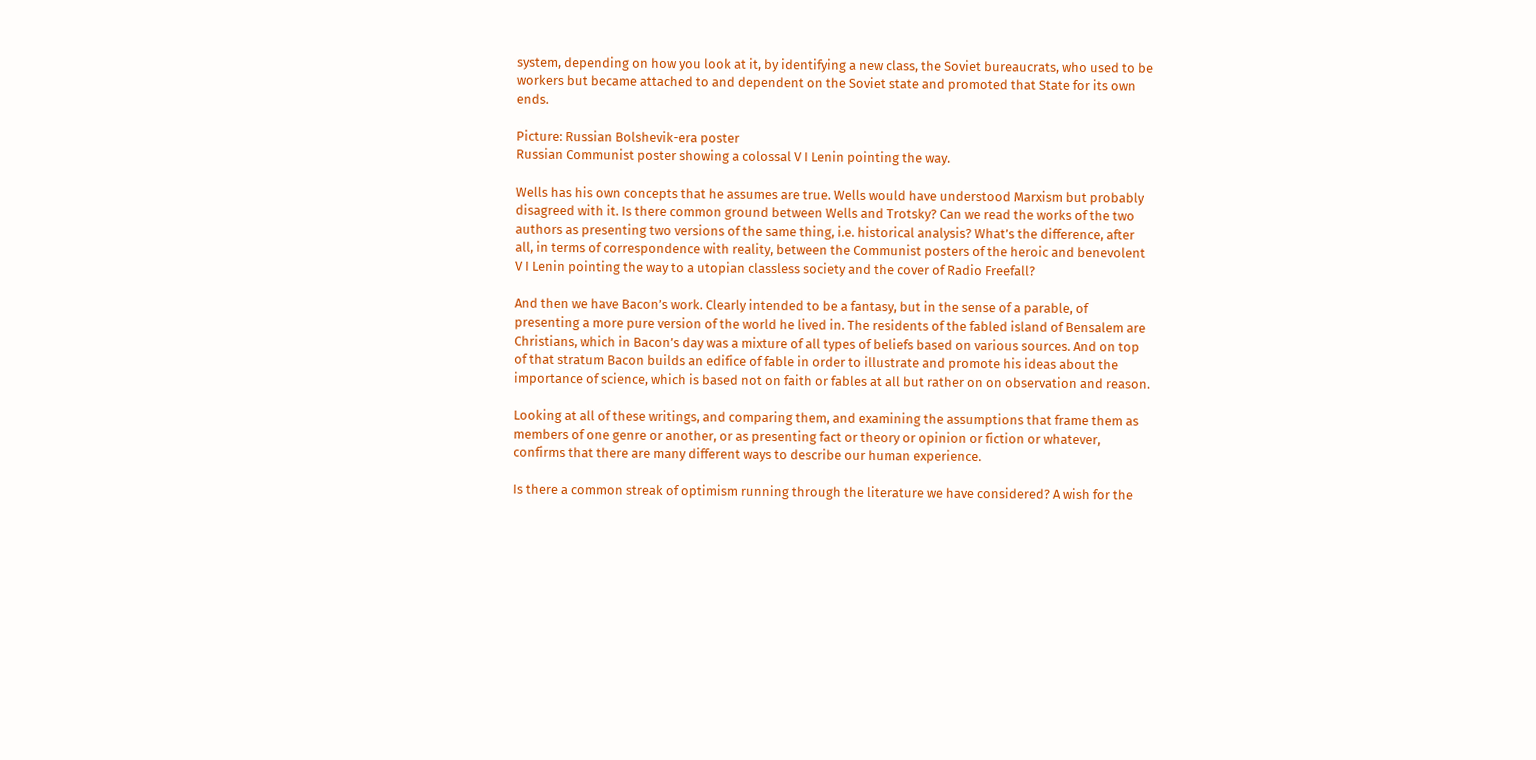system, depending on how you look at it, by identifying a new class, the Soviet bureaucrats, who used to be workers but became attached to and dependent on the Soviet state and promoted that State for its own ends.

Picture: Russian Bolshevik-era poster
Russian Communist poster showing a colossal V I Lenin pointing the way.

Wells has his own concepts that he assumes are true. Wells would have understood Marxism but probably disagreed with it. Is there common ground between Wells and Trotsky? Can we read the works of the two authors as presenting two versions of the same thing, i.e. historical analysis? What’s the difference, after all, in terms of correspondence with reality, between the Communist posters of the heroic and benevolent V I Lenin pointing the way to a utopian classless society and the cover of Radio Freefall?

And then we have Bacon’s work. Clearly intended to be a fantasy, but in the sense of a parable, of presenting a more pure version of the world he lived in. The residents of the fabled island of Bensalem are Christians, which in Bacon’s day was a mixture of all types of beliefs based on various sources. And on top of that stratum Bacon builds an edifice of fable in order to illustrate and promote his ideas about the importance of science, which is based not on faith or fables at all but rather on on observation and reason.

Looking at all of these writings, and comparing them, and examining the assumptions that frame them as members of one genre or another, or as presenting fact or theory or opinion or fiction or whatever, confirms that there are many different ways to describe our human experience.

Is there a common streak of optimism running through the literature we have considered? A wish for the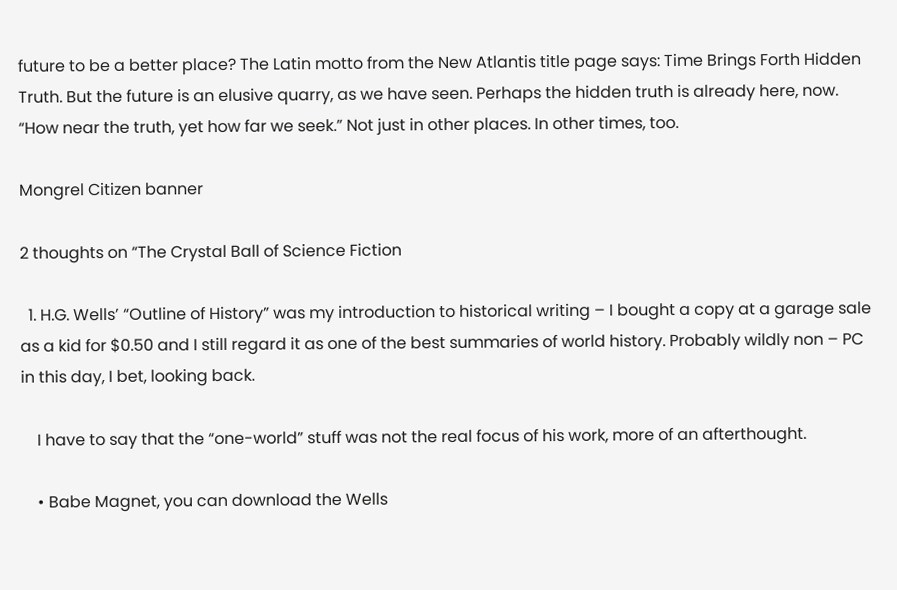future to be a better place? The Latin motto from the New Atlantis title page says: Time Brings Forth Hidden Truth. But the future is an elusive quarry, as we have seen. Perhaps the hidden truth is already here, now. “How near the truth, yet how far we seek.” Not just in other places. In other times, too.

Mongrel Citizen banner

2 thoughts on “The Crystal Ball of Science Fiction

  1. H.G. Wells’ “Outline of History” was my introduction to historical writing – I bought a copy at a garage sale as a kid for $0.50 and I still regard it as one of the best summaries of world history. Probably wildly non – PC in this day, I bet, looking back.

    I have to say that the “one-world” stuff was not the real focus of his work, more of an afterthought.

    • Babe Magnet, you can download the Wells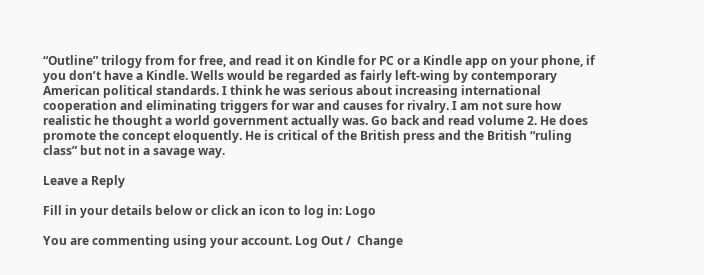“Outline” trilogy from for free, and read it on Kindle for PC or a Kindle app on your phone, if you don’t have a Kindle. Wells would be regarded as fairly left-wing by contemporary American political standards. I think he was serious about increasing international cooperation and eliminating triggers for war and causes for rivalry. I am not sure how realistic he thought a world government actually was. Go back and read volume 2. He does promote the concept eloquently. He is critical of the British press and the British “ruling class” but not in a savage way.

Leave a Reply

Fill in your details below or click an icon to log in: Logo

You are commenting using your account. Log Out /  Change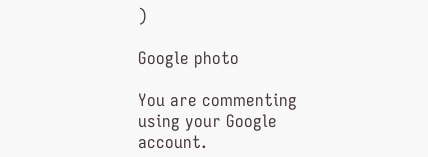)

Google photo

You are commenting using your Google account.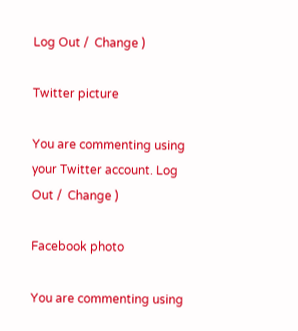Log Out /  Change )

Twitter picture

You are commenting using your Twitter account. Log Out /  Change )

Facebook photo

You are commenting using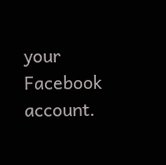your Facebook account.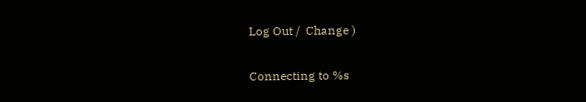Log Out /  Change )

Connecting to %s